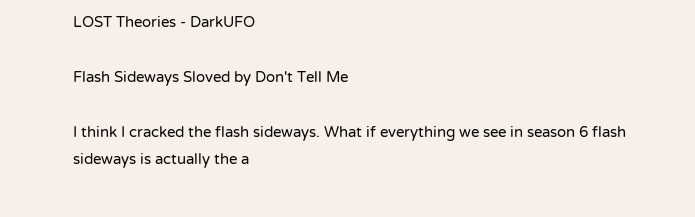LOST Theories - DarkUFO

Flash Sideways Sloved by Don't Tell Me

I think I cracked the flash sideways. What if everything we see in season 6 flash sideways is actually the a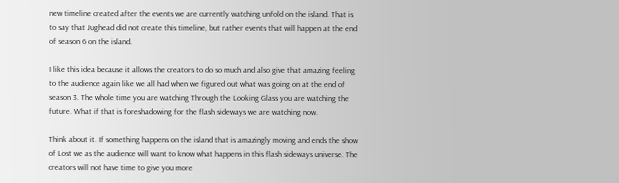new timeline created after the events we are currently watching unfold on the island. That is to say that Jughead did not create this timeline, but rather events that will happen at the end of season 6 on the island.

I like this idea because it allows the creators to do so much and also give that amazing feeling to the audience again like we all had when we figured out what was going on at the end of season 3. The whole time you are watching Through the Looking Glass you are watching the future. What if that is foreshadowing for the flash sideways we are watching now.

Think about it. If something happens on the island that is amazingly moving and ends the show of Lost we as the audience will want to know what happens in this flash sideways universe. The creators will not have time to give you more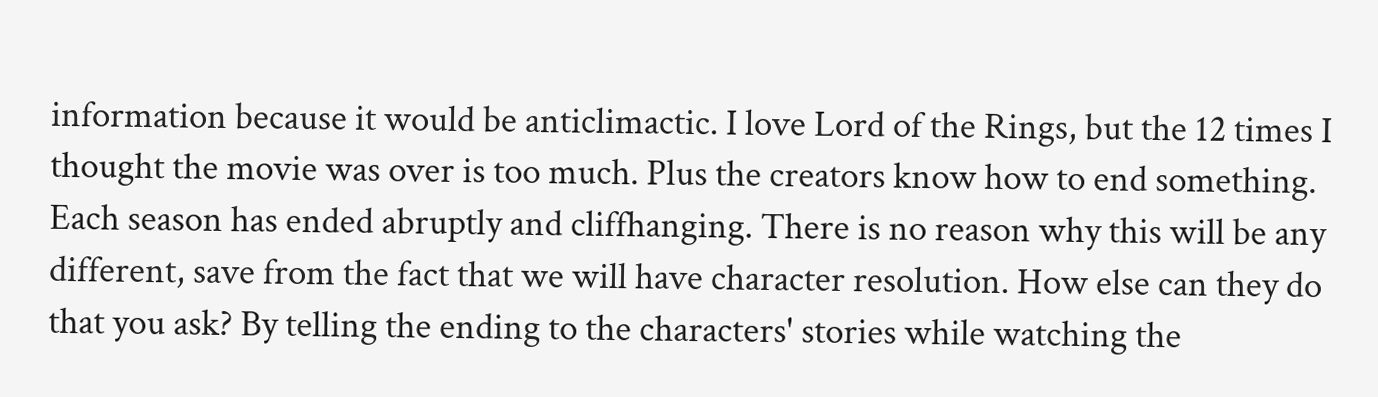information because it would be anticlimactic. I love Lord of the Rings, but the 12 times I thought the movie was over is too much. Plus the creators know how to end something. Each season has ended abruptly and cliffhanging. There is no reason why this will be any different, save from the fact that we will have character resolution. How else can they do that you ask? By telling the ending to the characters' stories while watching the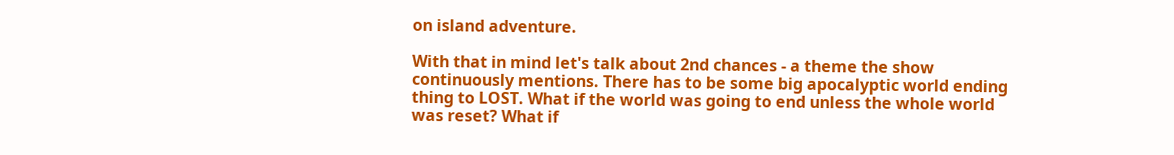on island adventure.

With that in mind let's talk about 2nd chances - a theme the show continuously mentions. There has to be some big apocalyptic world ending thing to LOST. What if the world was going to end unless the whole world was reset? What if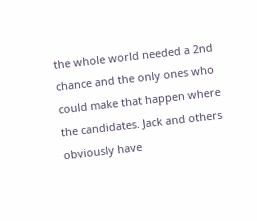the whole world needed a 2nd chance and the only ones who could make that happen where the candidates. Jack and others obviously have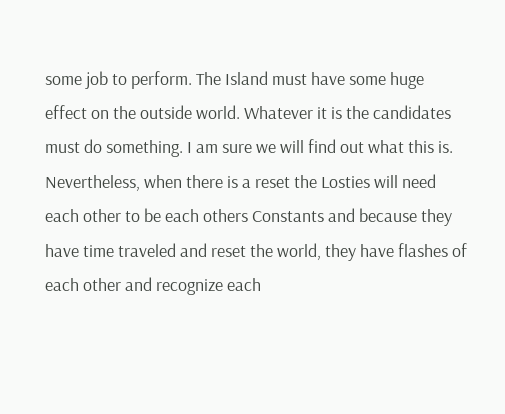some job to perform. The Island must have some huge effect on the outside world. Whatever it is the candidates must do something. I am sure we will find out what this is. Nevertheless, when there is a reset the Losties will need each other to be each others Constants and because they have time traveled and reset the world, they have flashes of each other and recognize each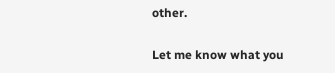other.

Let me know what you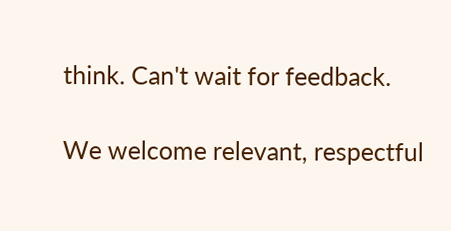think. Can't wait for feedback.

We welcome relevant, respectful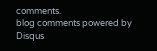comments.
blog comments powered by Disqus